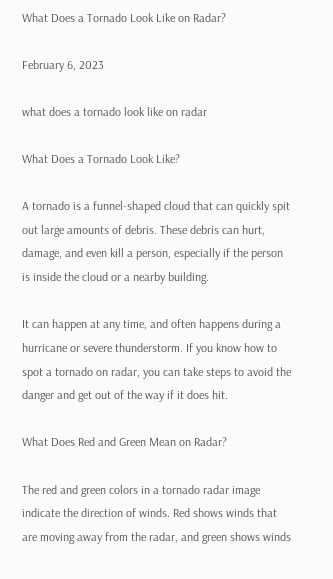What Does a Tornado Look Like on Radar?

February 6, 2023

what does a tornado look like on radar

What Does a Tornado Look Like?

A tornado is a funnel-shaped cloud that can quickly spit out large amounts of debris. These debris can hurt, damage, and even kill a person, especially if the person is inside the cloud or a nearby building.

It can happen at any time, and often happens during a hurricane or severe thunderstorm. If you know how to spot a tornado on radar, you can take steps to avoid the danger and get out of the way if it does hit.

What Does Red and Green Mean on Radar?

The red and green colors in a tornado radar image indicate the direction of winds. Red shows winds that are moving away from the radar, and green shows winds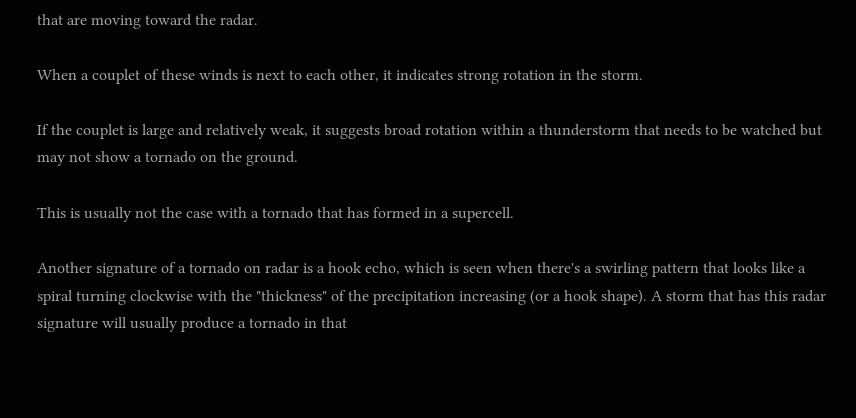that are moving toward the radar.

When a couplet of these winds is next to each other, it indicates strong rotation in the storm.

If the couplet is large and relatively weak, it suggests broad rotation within a thunderstorm that needs to be watched but may not show a tornado on the ground.

This is usually not the case with a tornado that has formed in a supercell.

Another signature of a tornado on radar is a hook echo, which is seen when there's a swirling pattern that looks like a spiral turning clockwise with the "thickness" of the precipitation increasing (or a hook shape). A storm that has this radar signature will usually produce a tornado in that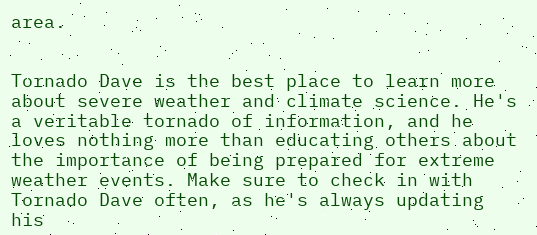area.


Tornado Dave is the best place to learn more about severe weather and climate science. He's a veritable tornado of information, and he loves nothing more than educating others about the importance of being prepared for extreme weather events. Make sure to check in with Tornado Dave often, as he's always updating his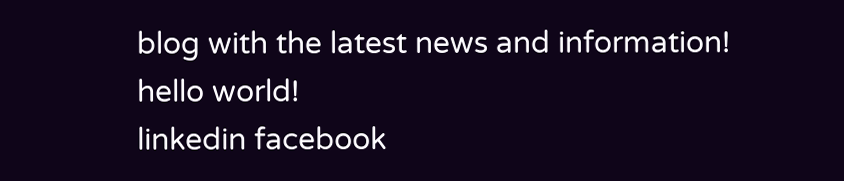blog with the latest news and information!
hello world!
linkedin facebook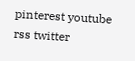pinterest youtube rss twitter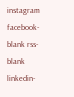instagram facebook-blank rss-blank linkedin-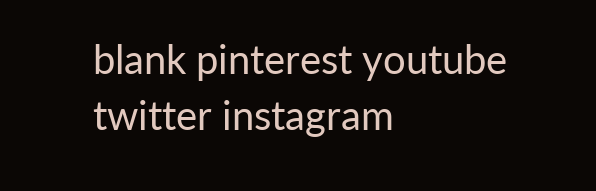blank pinterest youtube twitter instagram